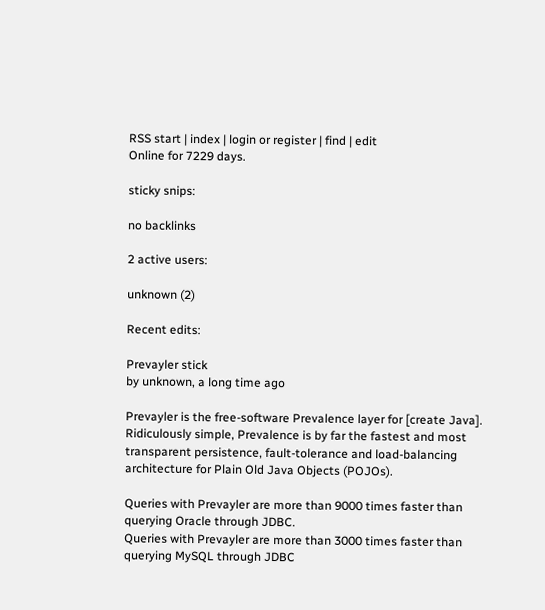RSS start | index | login or register | find | edit
Online for 7229 days.

sticky snips:

no backlinks

2 active users:

unknown (2)

Recent edits:

Prevayler stick
by unknown, a long time ago

Prevayler is the free-software Prevalence layer for [create Java].
Ridiculously simple, Prevalence is by far the fastest and most transparent persistence, fault-tolerance and load-balancing architecture for Plain Old Java Objects (POJOs).

Queries with Prevayler are more than 9000 times faster than querying Oracle through JDBC.
Queries with Prevayler are more than 3000 times faster than querying MySQL through JDBC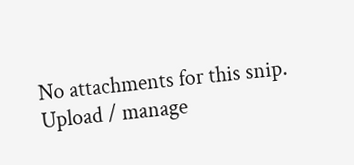No attachments for this snip.
Upload / manage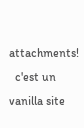attachments!
  c'est un vanilla site